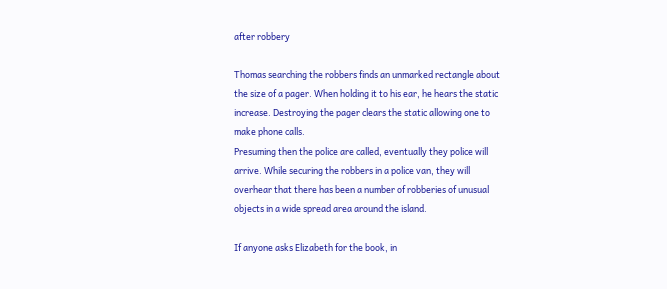after robbery

Thomas searching the robbers finds an unmarked rectangle about the size of a pager. When holding it to his ear, he hears the static increase. Destroying the pager clears the static allowing one to make phone calls.
Presuming then the police are called, eventually they police will arrive. While securing the robbers in a police van, they will overhear that there has been a number of robberies of unusual objects in a wide spread area around the island.

If anyone asks Elizabeth for the book, in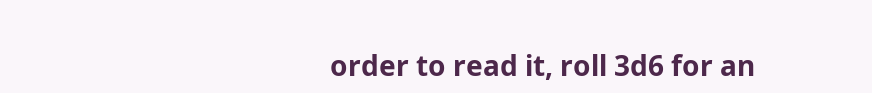order to read it, roll 3d6 for an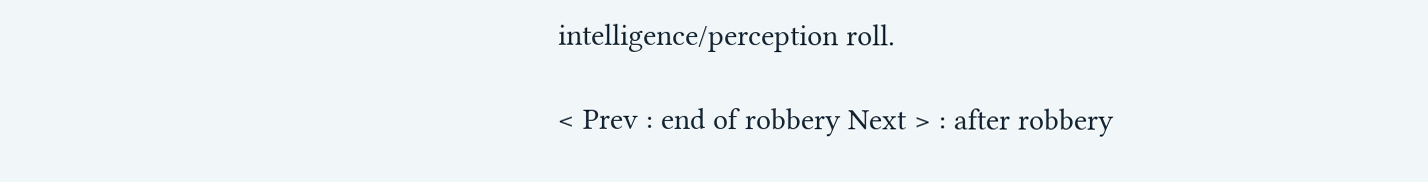intelligence/perception roll.

< Prev : end of robbery Next > : after robbery